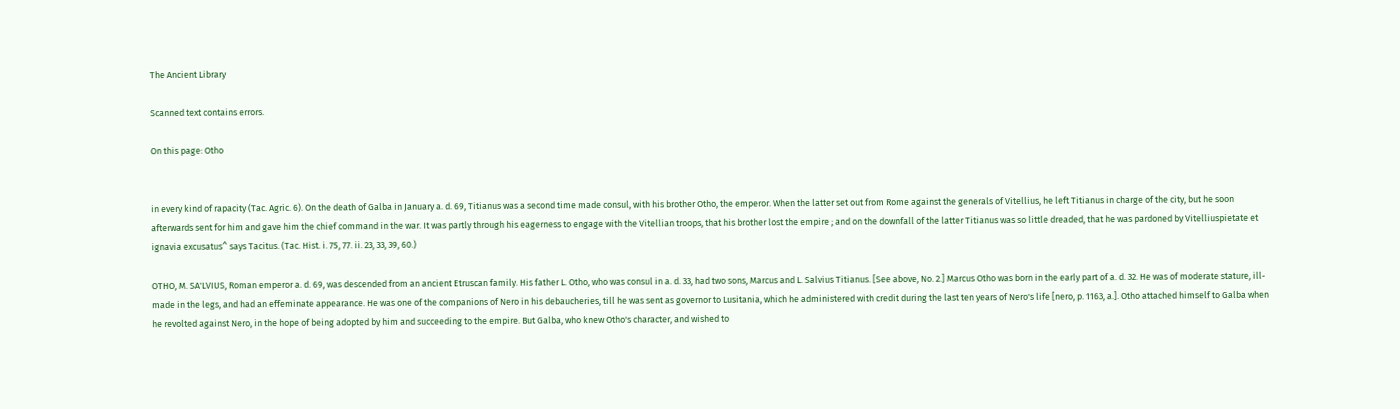The Ancient Library

Scanned text contains errors.

On this page: Otho


in every kind of rapacity (Tac. Agric. 6). On the death of Galba in January a. d. 69, Titianus was a second time made consul, with his brother Otho, the emperor. When the latter set out from Rome against the generals of Vitellius, he left Titianus in charge of the city, but he soon afterwards sent for him and gave him the chief command in the war. It was partly through his eagerness to engage with the Vitellian troops, that his brother lost the empire ; and on the downfall of the latter Titianus was so little dreaded, that he was pardoned by Vitelliuspietate et ignavia excusatus^ says Tacitus. (Tac. Hist. i. 75, 77. ii. 23, 33, 39, 60.)

OTHO, M. SA'LVIUS, Roman emperor a. d. 69, was descended from an ancient Etruscan family. His father L. Otho, who was consul in a. d. 33, had two sons, Marcus and L. Salvius Titianus. [See above, No. 2.] Marcus Otho was born in the early part of a. d. 32. He was of moderate stature, ill-made in the legs, and had an effeminate appearance. He was one of the companions of Nero in his debaucheries, till he was sent as governor to Lusitania, which he administered with credit during the last ten years of Nero's life [nero, p. 1163, a.]. Otho attached himself to Galba when he revolted against Nero, in the hope of being adopted by him and succeeding to the empire. But Galba, who knew Otho's character, and wished to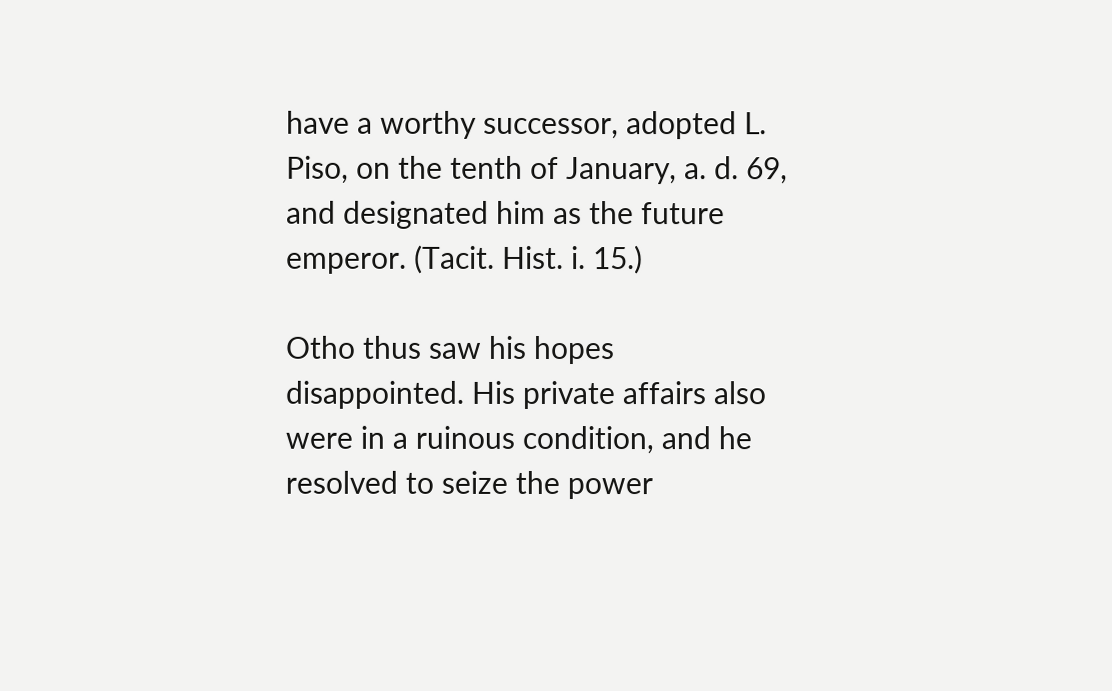have a worthy successor, adopted L. Piso, on the tenth of January, a. d. 69, and designated him as the future emperor. (Tacit. Hist. i. 15.)

Otho thus saw his hopes disappointed. His private affairs also were in a ruinous condition, and he resolved to seize the power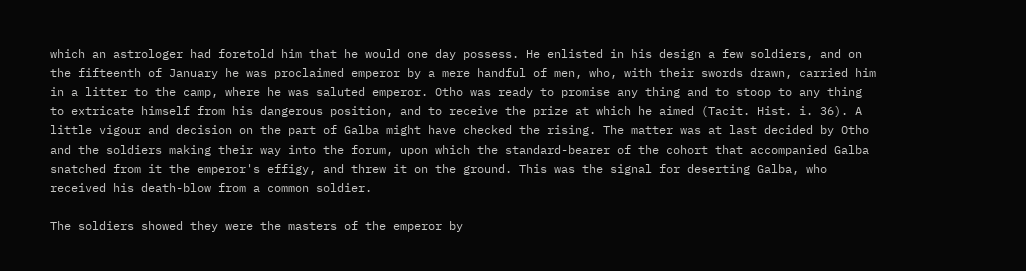which an astrologer had foretold him that he would one day possess. He enlisted in his design a few soldiers, and on the fifteenth of January he was proclaimed emperor by a mere handful of men, who, with their swords drawn, carried him in a litter to the camp, where he was saluted emperor. Otho was ready to promise any thing and to stoop to any thing to extricate himself from his dangerous position, and to receive the prize at which he aimed (Tacit. Hist. i. 36). A little vigour and decision on the part of Galba might have checked the rising. The matter was at last decided by Otho and the soldiers making their way into the forum, upon which the standard-bearer of the cohort that accompanied Galba snatched from it the emperor's effigy, and threw it on the ground. This was the signal for deserting Galba, who received his death-blow from a common soldier.

The soldiers showed they were the masters of the emperor by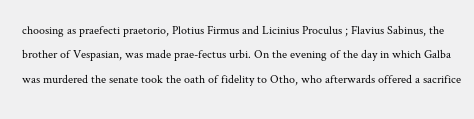choosing as praefecti praetorio, Plotius Firmus and Licinius Proculus ; Flavius Sabinus, the brother of Vespasian, was made prae-fectus urbi. On the evening of the day in which Galba was murdered the senate took the oath of fidelity to Otho, who afterwards offered a sacrifice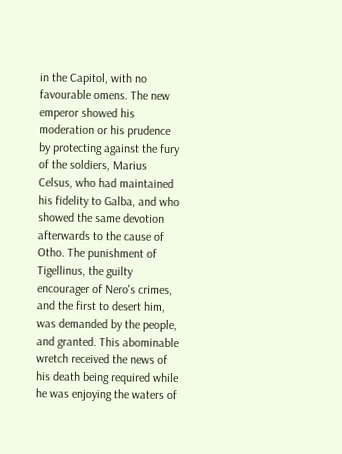in the Capitol, with no favourable omens. The new emperor showed his moderation or his prudence by protecting against the fury of the soldiers, Marius Celsus, who had maintained his fidelity to Galba, and who showed the same devotion afterwards to the cause of Otho. The punishment of Tigellinus, the guilty encourager of Nero's crimes, and the first to desert him, was demanded by the people, and granted. This abominable wretch received the news of his death being required while he was enjoying the waters of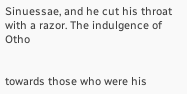Sinuessae, and he cut his throat with a razor. The indulgence of Otho


towards those who were his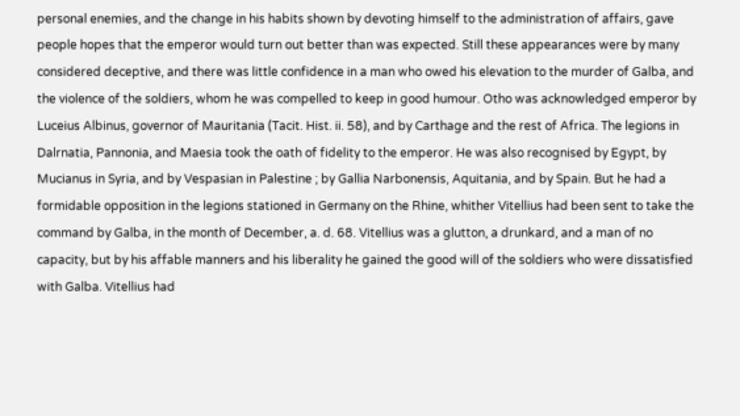personal enemies, and the change in his habits shown by devoting himself to the administration of affairs, gave people hopes that the emperor would turn out better than was expected. Still these appearances were by many considered deceptive, and there was little confidence in a man who owed his elevation to the murder of Galba, and the violence of the soldiers, whom he was compelled to keep in good humour. Otho was acknowledged emperor by Luceius Albinus, governor of Mauritania (Tacit. Hist. ii. 58), and by Carthage and the rest of Africa. The legions in Dalrnatia, Pannonia, and Maesia took the oath of fidelity to the emperor. He was also recognised by Egypt, by Mucianus in Syria, and by Vespasian in Palestine ; by Gallia Narbonensis, Aquitania, and by Spain. But he had a formidable opposition in the legions stationed in Germany on the Rhine, whither Vitellius had been sent to take the command by Galba, in the month of December, a. d. 68. Vitellius was a glutton, a drunkard, and a man of no capacity, but by his affable manners and his liberality he gained the good will of the soldiers who were dissatisfied with Galba. Vitellius had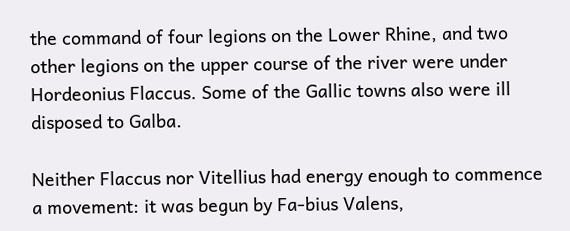the command of four legions on the Lower Rhine, and two other legions on the upper course of the river were under Hordeonius Flaccus. Some of the Gallic towns also were ill disposed to Galba.

Neither Flaccus nor Vitellius had energy enough to commence a movement: it was begun by Fa-bius Valens,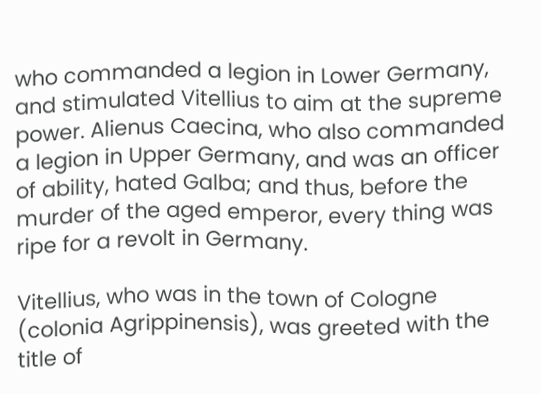who commanded a legion in Lower Germany, and stimulated Vitellius to aim at the supreme power. Alienus Caecina, who also commanded a legion in Upper Germany, and was an officer of ability, hated Galba; and thus, before the murder of the aged emperor, every thing was ripe for a revolt in Germany.

Vitellius, who was in the town of Cologne (colonia Agrippinensis), was greeted with the title of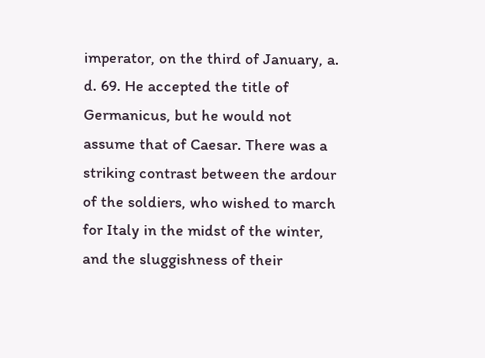imperator, on the third of January, a. d. 69. He accepted the title of Germanicus, but he would not assume that of Caesar. There was a striking contrast between the ardour of the soldiers, who wished to march for Italy in the midst of the winter, and the sluggishness of their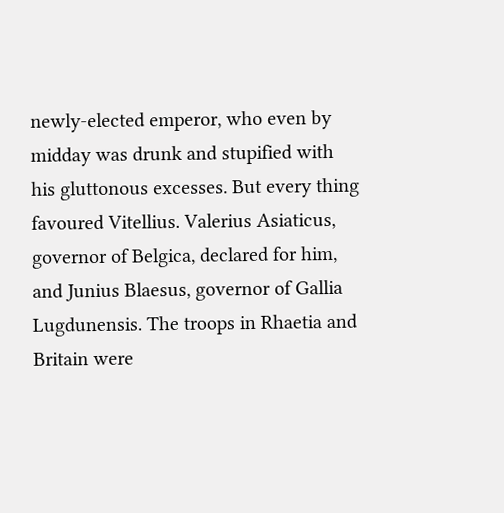newly-elected emperor, who even by midday was drunk and stupified with his gluttonous excesses. But every thing favoured Vitellius. Valerius Asiaticus, governor of Belgica, declared for him, and Junius Blaesus, governor of Gallia Lugdunensis. The troops in Rhaetia and Britain were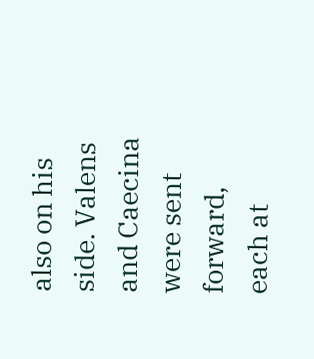also on his side. Valens and Caecina were sent forward, each at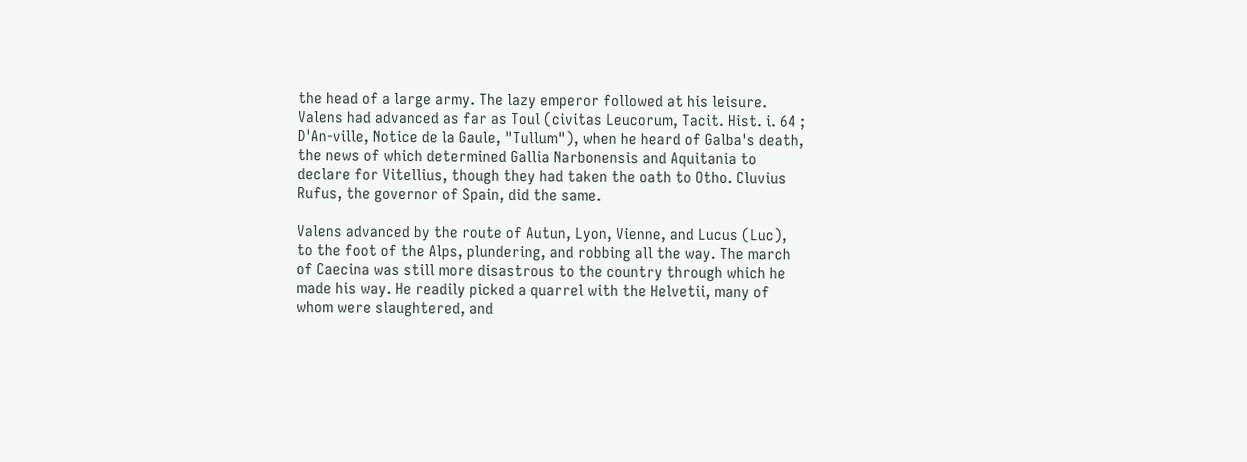the head of a large army. The lazy emperor followed at his leisure. Valens had advanced as far as Toul (civitas Leucorum, Tacit. Hist. i. 64 ; D'An-ville, Notice de la Gaule, "Tullum"), when he heard of Galba's death, the news of which determined Gallia Narbonensis and Aquitania to declare for Vitellius, though they had taken the oath to Otho. Cluvius Rufus, the governor of Spain, did the same.

Valens advanced by the route of Autun, Lyon, Vienne, and Lucus (Luc), to the foot of the Alps, plundering, and robbing all the way. The march of Caecina was still more disastrous to the country through which he made his way. He readily picked a quarrel with the Helvetii, many of whom were slaughtered, and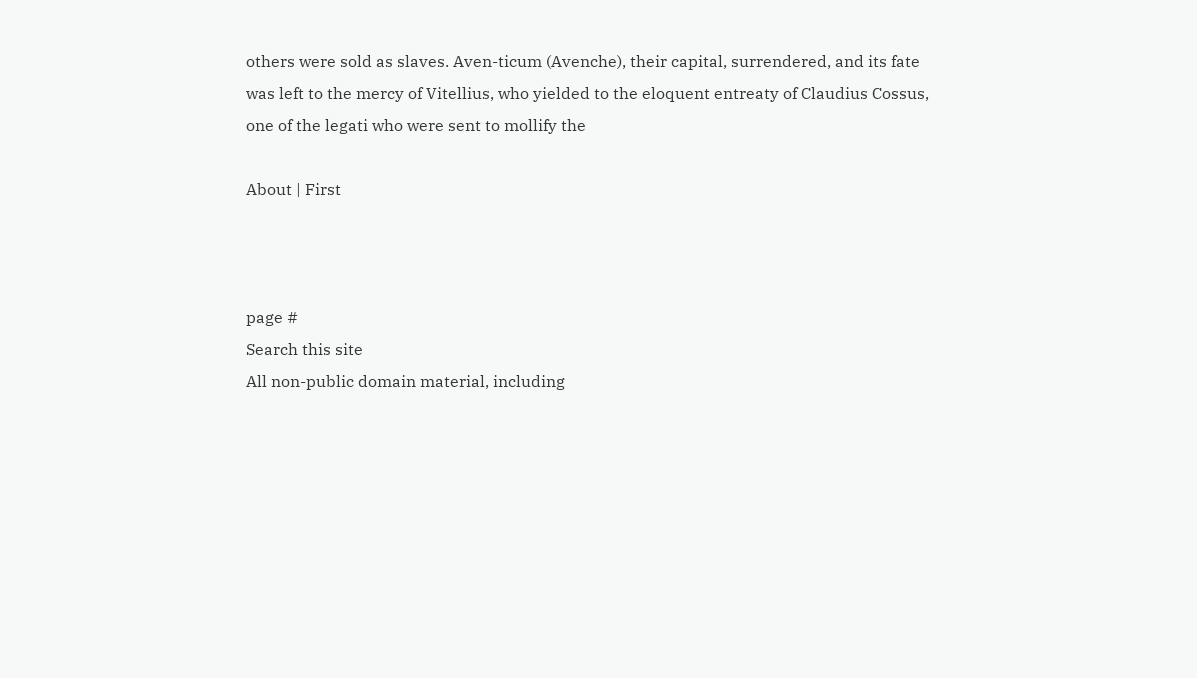others were sold as slaves. Aven-ticum (Avenche), their capital, surrendered, and its fate was left to the mercy of Vitellius, who yielded to the eloquent entreaty of Claudius Cossus, one of the legati who were sent to mollify the

About | First



page #
Search this site
All non-public domain material, including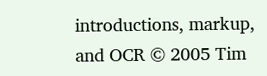introductions, markup, and OCR © 2005 Tim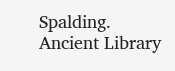Spalding.
Ancient Library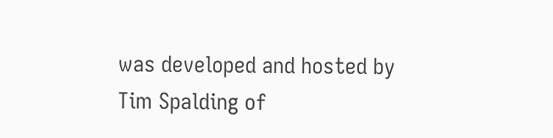was developed and hosted by Tim Spalding of